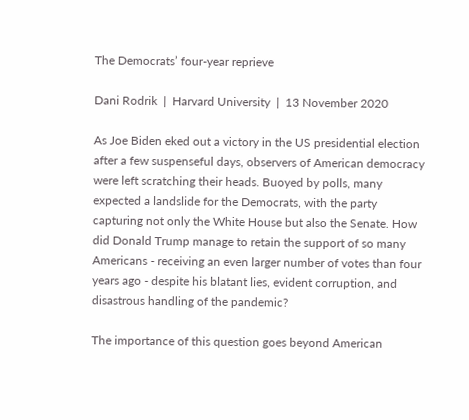The Democrats’ four-year reprieve

Dani Rodrik  |  Harvard University  |  13 November 2020

As Joe Biden eked out a victory in the US presidential election after a few suspenseful days, observers of American democracy were left scratching their heads. Buoyed by polls, many expected a landslide for the Democrats, with the party capturing not only the White House but also the Senate. How did Donald Trump manage to retain the support of so many Americans - receiving an even larger number of votes than four years ago - despite his blatant lies, evident corruption, and disastrous handling of the pandemic?

The importance of this question goes beyond American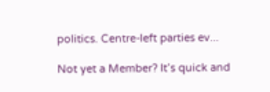politics. Centre-left parties ev...

Not yet a Member? It’s quick and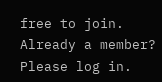free to join. Already a member? Please log in.